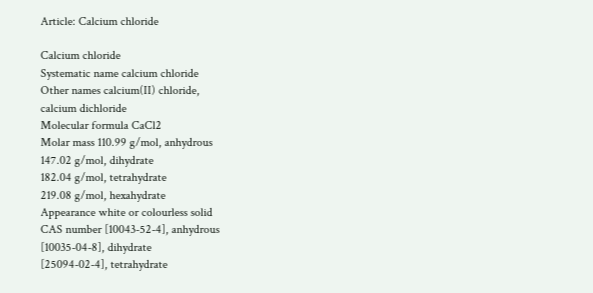Article: Calcium chloride

Calcium chloride
Systematic name calcium chloride
Other names calcium(II) chloride,
calcium dichloride
Molecular formula CaCl2
Molar mass 110.99 g/mol, anhydrous
147.02 g/mol, dihydrate
182.04 g/mol, tetrahydrate
219.08 g/mol, hexahydrate
Appearance white or colourless solid
CAS number [10043-52-4], anhydrous
[10035-04-8], dihydrate
[25094-02-4], tetrahydrate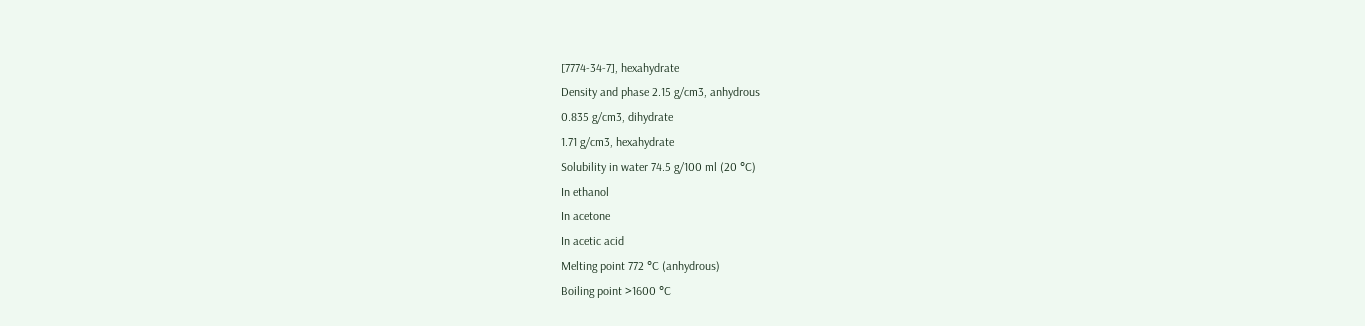[7774-34-7], hexahydrate
Density and phase 2.15 g/cm3, anhydrous
0.835 g/cm3, dihydrate
1.71 g/cm3, hexahydrate
Solubility in water 74.5 g/100 ml (20 °C)
In ethanol
In acetone
In acetic acid
Melting point 772 °C (anhydrous)
Boiling point >1600 °C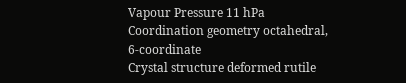Vapour Pressure 11 hPa
Coordination geometry octahedral, 6-coordinate
Crystal structure deformed rutile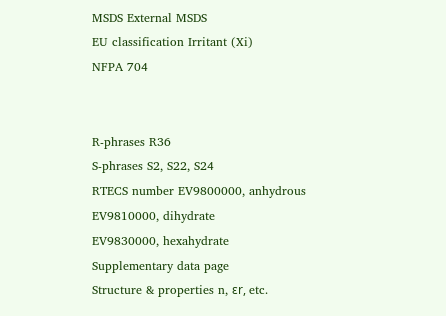MSDS External MSDS
EU classification Irritant (Xi)
NFPA 704


R-phrases R36
S-phrases S2, S22, S24
RTECS number EV9800000, anhydrous
EV9810000, dihydrate
EV9830000, hexahydrate
Supplementary data page
Structure & properties n, εr, etc.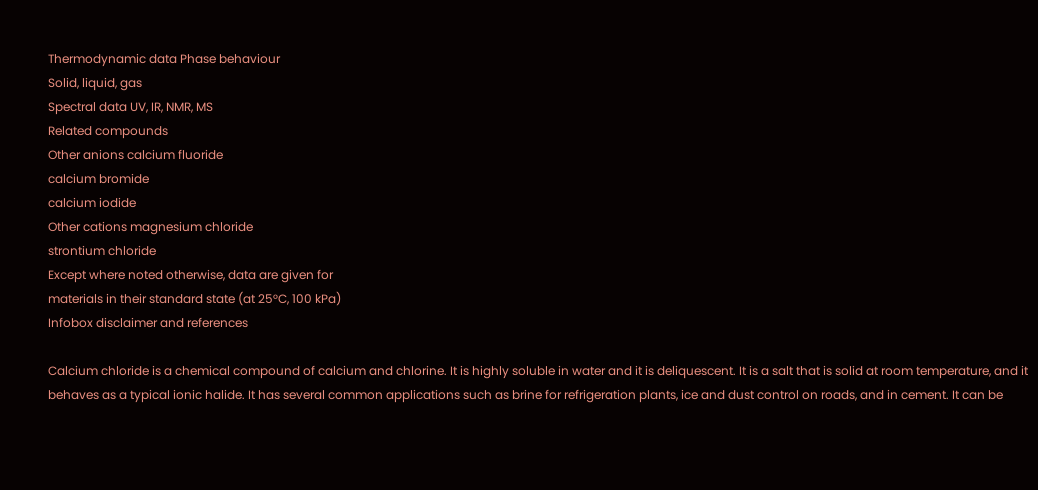Thermodynamic data Phase behaviour
Solid, liquid, gas
Spectral data UV, IR, NMR, MS
Related compounds
Other anions calcium fluoride
calcium bromide
calcium iodide
Other cations magnesium chloride
strontium chloride
Except where noted otherwise, data are given for
materials in their standard state (at 25°C, 100 kPa)
Infobox disclaimer and references

Calcium chloride is a chemical compound of calcium and chlorine. It is highly soluble in water and it is deliquescent. It is a salt that is solid at room temperature, and it behaves as a typical ionic halide. It has several common applications such as brine for refrigeration plants, ice and dust control on roads, and in cement. It can be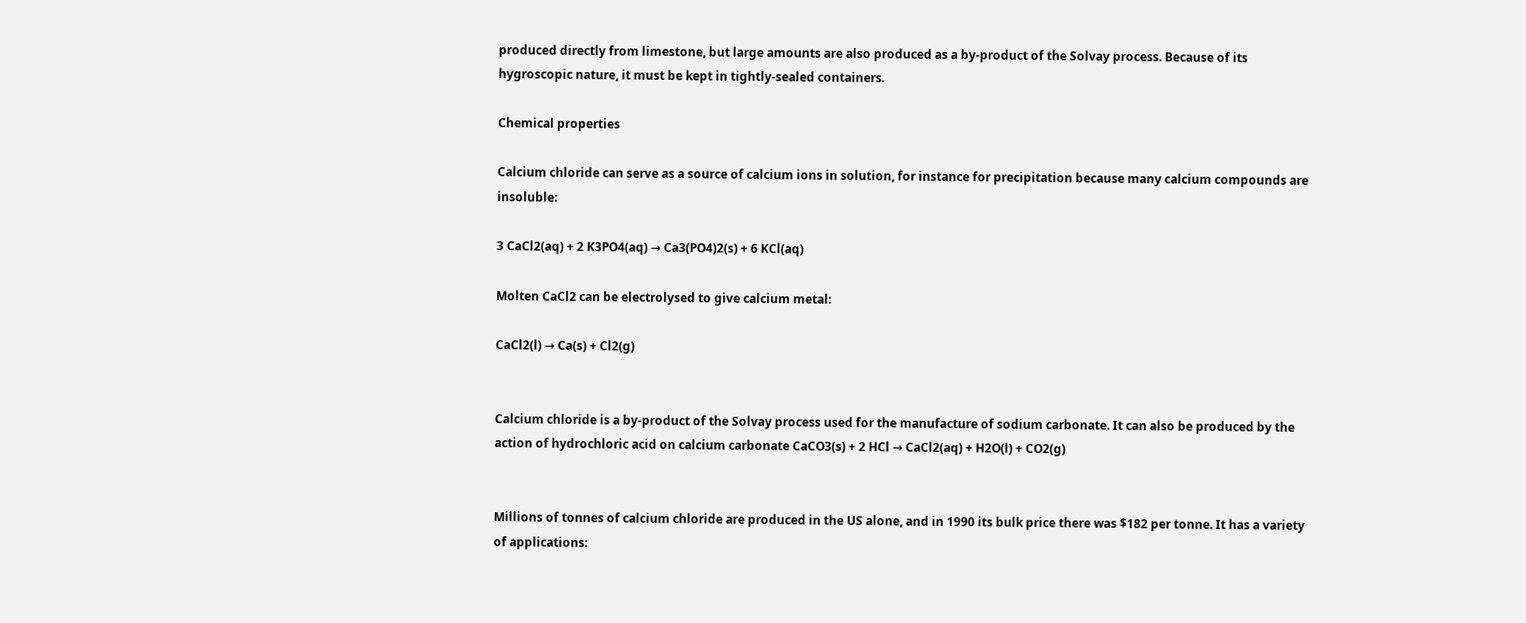produced directly from limestone, but large amounts are also produced as a by-product of the Solvay process. Because of its hygroscopic nature, it must be kept in tightly-sealed containers.

Chemical properties

Calcium chloride can serve as a source of calcium ions in solution, for instance for precipitation because many calcium compounds are insoluble:

3 CaCl2(aq) + 2 K3PO4(aq) → Ca3(PO4)2(s) + 6 KCl(aq)

Molten CaCl2 can be electrolysed to give calcium metal:

CaCl2(l) → Ca(s) + Cl2(g)


Calcium chloride is a by-product of the Solvay process used for the manufacture of sodium carbonate. It can also be produced by the action of hydrochloric acid on calcium carbonate CaCO3(s) + 2 HCl → CaCl2(aq) + H2O(l) + CO2(g)


Millions of tonnes of calcium chloride are produced in the US alone, and in 1990 its bulk price there was $182 per tonne. It has a variety of applications: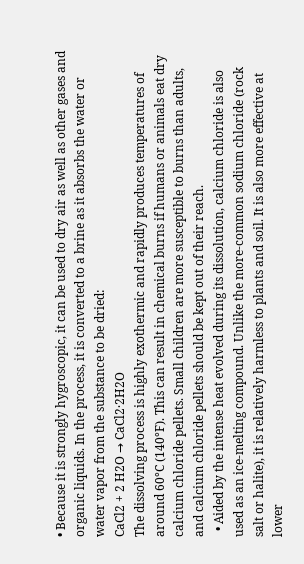• Because it is strongly hygroscopic, it can be used to dry air as well as other gases and organic liquids. In the process, it is converted to a brine as it absorbs the water or water vapor from the substance to be dried:
CaCl2 + 2 H2O → CaCl2·2H2O
The dissolving process is highly exothermic and rapidly produces temperatures of around 60°C (140°F). This can result in chemical burns if humans or animals eat dry calcium chloride pellets. Small children are more susceptible to burns than adults, and calcium chloride pellets should be kept out of their reach.
  • Aided by the intense heat evolved during its dissolution, calcium chloride is also used as an ice-melting compound. Unlike the more-common sodium chloride (rock salt or halite), it is relatively harmless to plants and soil. It is also more effective at lower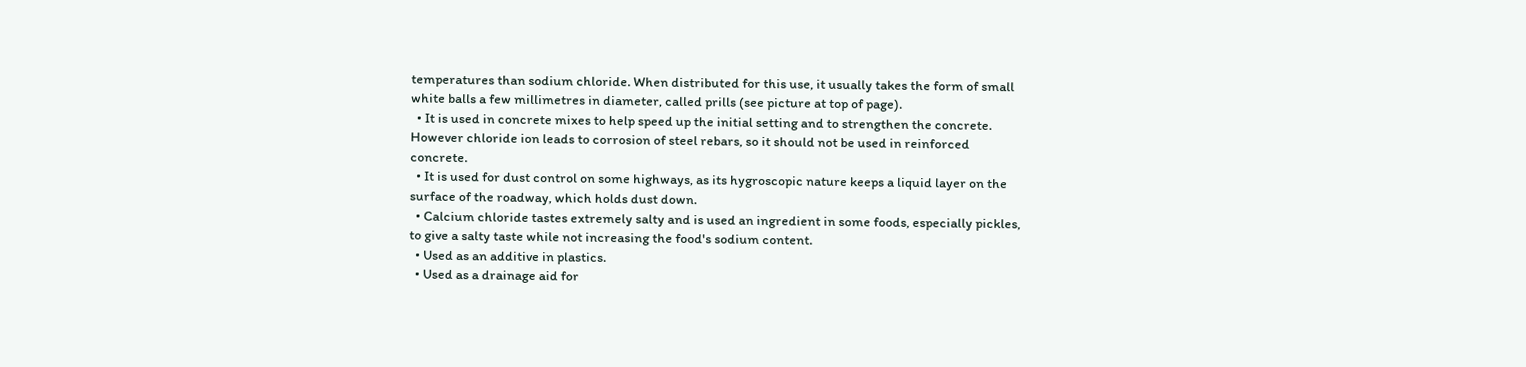temperatures than sodium chloride. When distributed for this use, it usually takes the form of small white balls a few millimetres in diameter, called prills (see picture at top of page).
  • It is used in concrete mixes to help speed up the initial setting and to strengthen the concrete. However chloride ion leads to corrosion of steel rebars, so it should not be used in reinforced concrete.
  • It is used for dust control on some highways, as its hygroscopic nature keeps a liquid layer on the surface of the roadway, which holds dust down.
  • Calcium chloride tastes extremely salty and is used an ingredient in some foods, especially pickles, to give a salty taste while not increasing the food's sodium content.
  • Used as an additive in plastics.
  • Used as a drainage aid for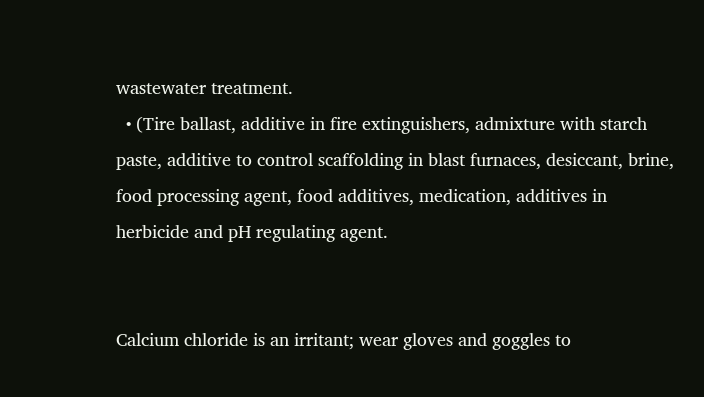wastewater treatment.
  • (Tire ballast, additive in fire extinguishers, admixture with starch paste, additive to control scaffolding in blast furnaces, desiccant, brine, food processing agent, food additives, medication, additives in herbicide and pH regulating agent.


Calcium chloride is an irritant; wear gloves and goggles to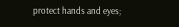protect hands and eyes;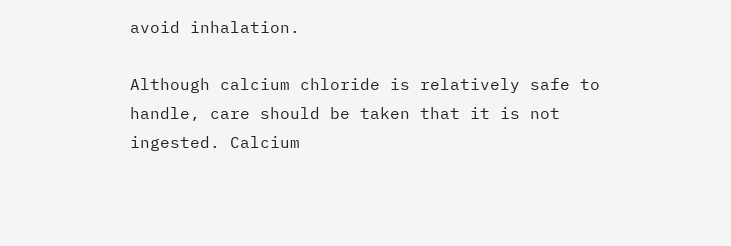avoid inhalation.

Although calcium chloride is relatively safe to handle, care should be taken that it is not ingested. Calcium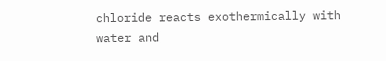chloride reacts exothermically with water and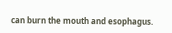can burn the mouth and esophagus.